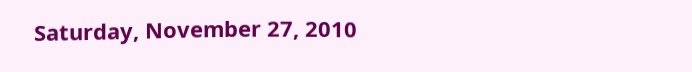Saturday, November 27, 2010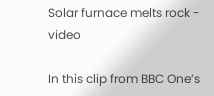Solar furnace melts rock - video

In this clip from BBC One’s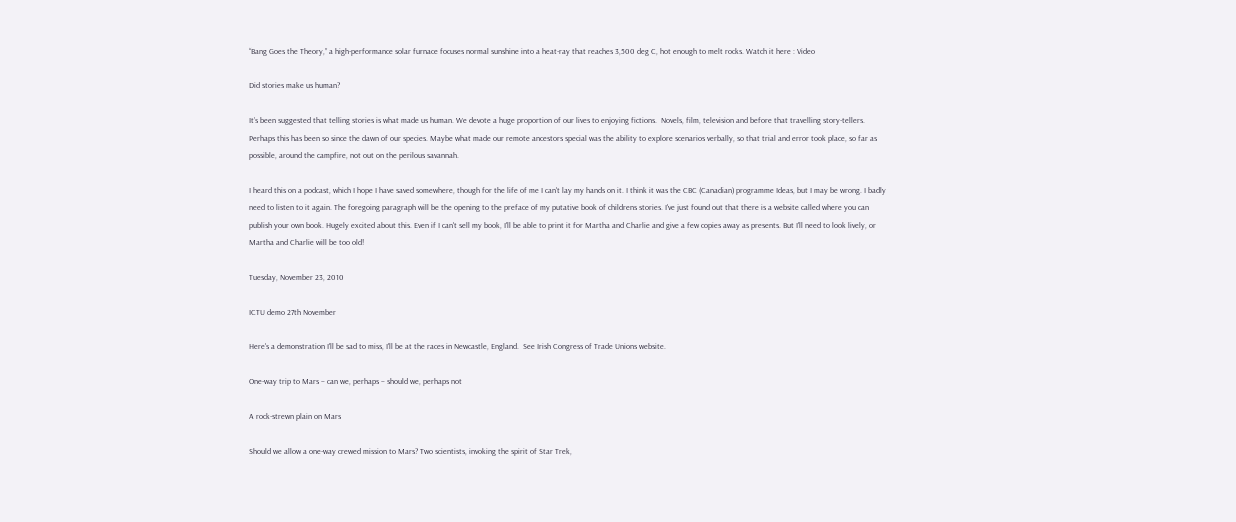“Bang Goes the Theory,” a high-performance solar furnace focuses normal sunshine into a heat-ray that reaches 3,500 deg C, hot enough to melt rocks. Watch it here : Video

Did stories make us human?

It’s been suggested that telling stories is what made us human. We devote a huge proportion of our lives to enjoying fictions.  Novels, film, television and before that travelling story-tellers.  Perhaps this has been so since the dawn of our species. Maybe what made our remote ancestors special was the ability to explore scenarios verbally, so that trial and error took place, so far as possible, around the campfire, not out on the perilous savannah.

I heard this on a podcast, which I hope I have saved somewhere, though for the life of me I can't lay my hands on it. I think it was the CBC (Canadian) programme Ideas, but I may be wrong. I badly need to listen to it again. The foregoing paragraph will be the opening to the preface of my putative book of childrens stories. I've just found out that there is a website called where you can publish your own book. Hugely excited about this. Even if I can't sell my book, I'll be able to print it for Martha and Charlie and give a few copies away as presents. But I'll need to look lively, or Martha and Charlie will be too old!

Tuesday, November 23, 2010

ICTU demo 27th November

Here's a demonstration I'll be sad to miss, I'll be at the races in Newcastle, England.  See Irish Congress of Trade Unions website.

One-way trip to Mars – can we, perhaps – should we, perhaps not

A rock-strewn plain on Mars

Should we allow a one-way crewed mission to Mars? Two scientists, invoking the spirit of Star Trek,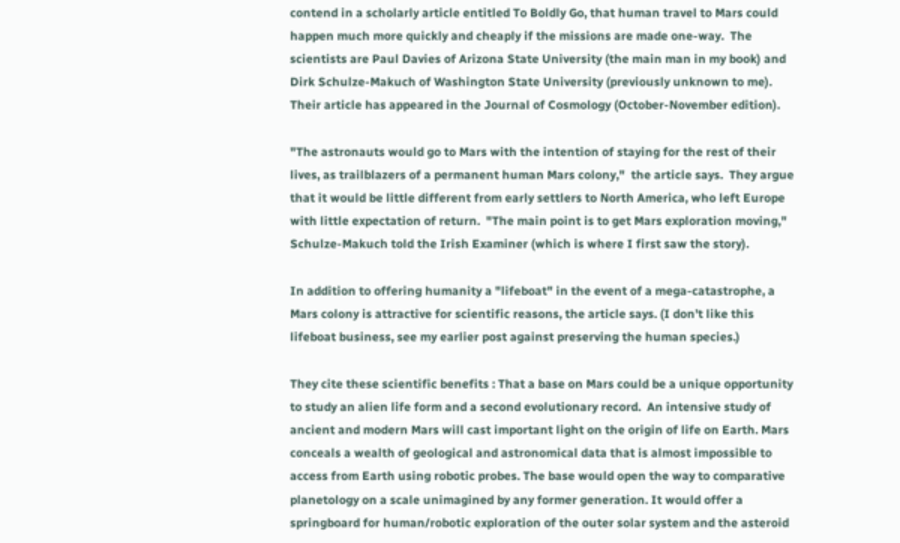contend in a scholarly article entitled To Boldly Go, that human travel to Mars could happen much more quickly and cheaply if the missions are made one-way.  The scientists are Paul Davies of Arizona State University (the main man in my book) and Dirk Schulze-Makuch of Washington State University (previously unknown to me).  Their article has appeared in the Journal of Cosmology (October-November edition).

"The astronauts would go to Mars with the intention of staying for the rest of their lives, as trailblazers of a permanent human Mars colony,"  the article says.  They argue that it would be little different from early settlers to North America, who left Europe with little expectation of return.  "The main point is to get Mars exploration moving," Schulze-Makuch told the Irish Examiner (which is where I first saw the story).

In addition to offering humanity a "lifeboat" in the event of a mega-catastrophe, a Mars colony is attractive for scientific reasons, the article says. (I don’t like this lifeboat business, see my earlier post against preserving the human species.)

They cite these scientific benefits : That a base on Mars could be a unique opportunity to study an alien life form and a second evolutionary record.  An intensive study of ancient and modern Mars will cast important light on the origin of life on Earth. Mars conceals a wealth of geological and astronomical data that is almost impossible to access from Earth using robotic probes. The base would open the way to comparative planetology on a scale unimagined by any former generation. It would offer a springboard for human/robotic exploration of the outer solar system and the asteroid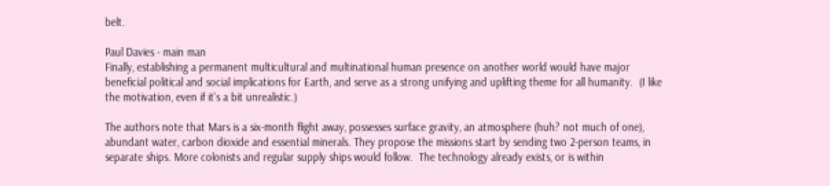belt.

Paul Davies - main man
Finally, establishing a permanent multicultural and multinational human presence on another world would have major beneficial political and social implications for Earth, and serve as a strong unifying and uplifting theme for all humanity.  (I like the motivation, even if it’s a bit unrealistic.)

The authors note that Mars is a six-month flight away, possesses surface gravity, an atmosphere (huh? not much of one), abundant water, carbon dioxide and essential minerals. They propose the missions start by sending two 2-person teams, in separate ships. More colonists and regular supply ships would follow.  The technology already exists, or is within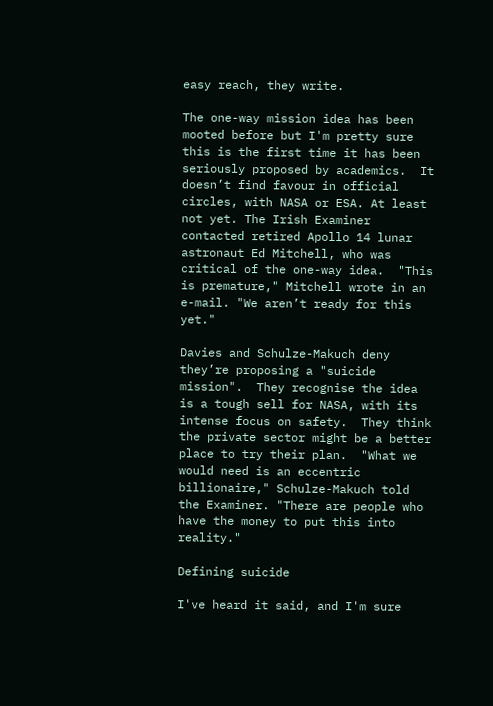easy reach, they write.

The one-way mission idea has been mooted before but I'm pretty sure this is the first time it has been seriously proposed by academics.  It doesn’t find favour in official circles, with NASA or ESA. At least not yet. The Irish Examiner contacted retired Apollo 14 lunar astronaut Ed Mitchell, who was critical of the one-way idea.  "This is premature," Mitchell wrote in an e-mail. "We aren’t ready for this yet."

Davies and Schulze-Makuch deny they’re proposing a "suicide mission".  They recognise the idea is a tough sell for NASA, with its intense focus on safety.  They think the private sector might be a better place to try their plan.  "What we would need is an eccentric billionaire," Schulze-Makuch told the Examiner. "There are people who have the money to put this into reality."

Defining suicide

I've heard it said, and I'm sure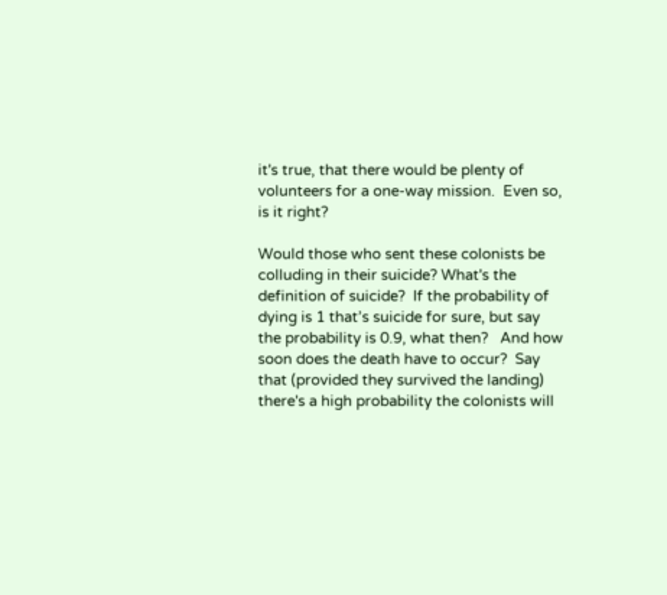it's true, that there would be plenty of volunteers for a one-way mission.  Even so, is it right?

Would those who sent these colonists be colluding in their suicide? What's the definition of suicide?  If the probability of dying is 1 that’s suicide for sure, but say the probability is 0.9, what then?   And how soon does the death have to occur?  Say that (provided they survived the landing) there's a high probability the colonists will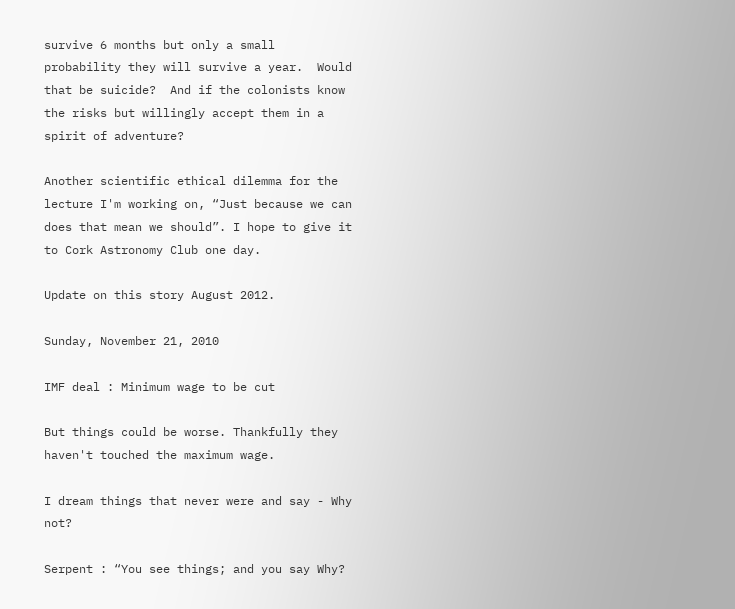survive 6 months but only a small probability they will survive a year.  Would that be suicide?  And if the colonists know the risks but willingly accept them in a spirit of adventure?

Another scientific ethical dilemma for the lecture I'm working on, “Just because we can does that mean we should”. I hope to give it to Cork Astronomy Club one day.

Update on this story August 2012.

Sunday, November 21, 2010

IMF deal : Minimum wage to be cut

But things could be worse. Thankfully they haven't touched the maximum wage.

I dream things that never were and say - Why not?

Serpent : “You see things; and you say Why?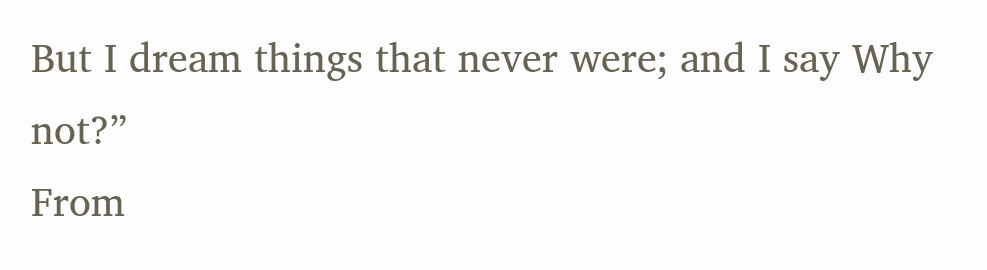But I dream things that never were; and I say Why not?”
From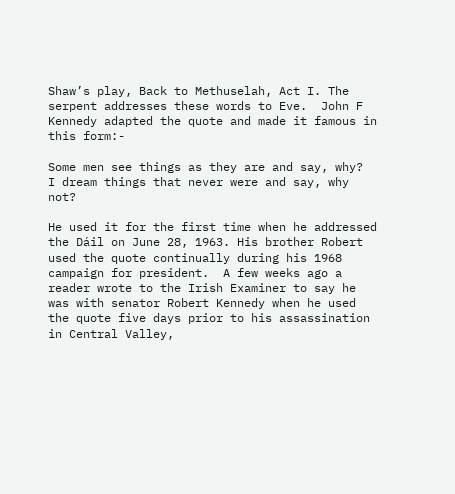Shaw’s play, Back to Methuselah, Act I. The serpent addresses these words to Eve.  John F Kennedy adapted the quote and made it famous in this form:-

Some men see things as they are and say, why?  I dream things that never were and say, why not?

He used it for the first time when he addressed the Dáil on June 28, 1963. His brother Robert used the quote continually during his 1968 campaign for president.  A few weeks ago a reader wrote to the Irish Examiner to say he was with senator Robert Kennedy when he used the quote five days prior to his assassination in Central Valley,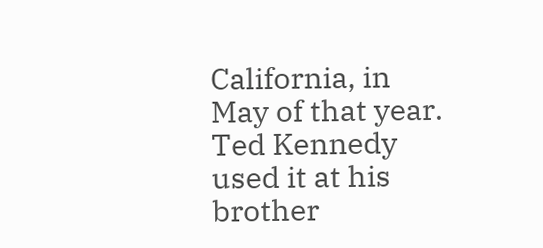California, in May of that year.  Ted Kennedy used it at his brother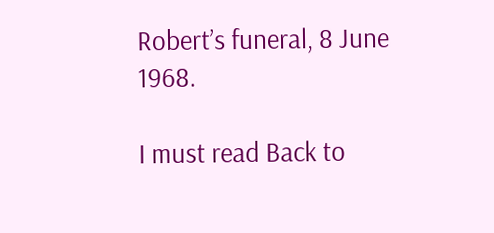Robert’s funeral, 8 June 1968.

I must read Back to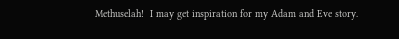Methuselah!  I may get inspiration for my Adam and Eve story.